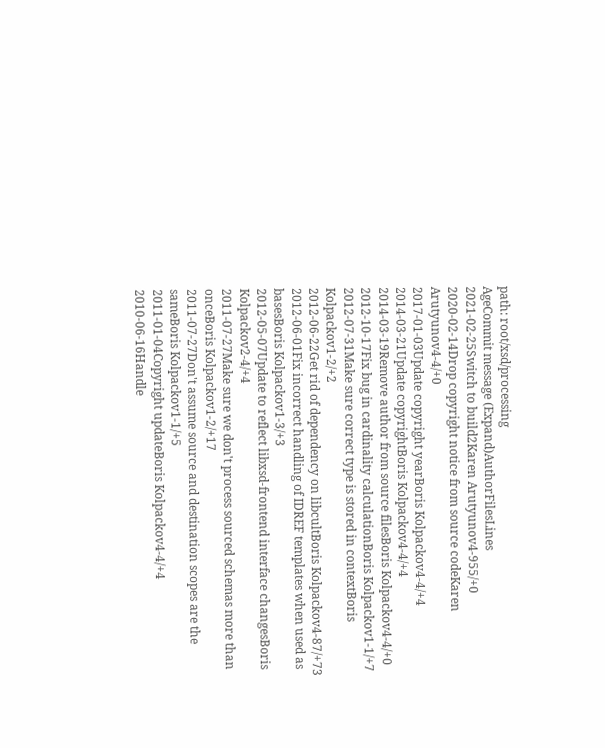path: root/xsd/processing
AgeCommit message (Expand)AuthorFilesLines
2021-02-25Switch to build2Karen Arutyunov4-955/+0
2020-02-14Drop copyright notice from source codeKaren Arutyunov4-4/+0
2017-01-03Update copyright yearBoris Kolpackov4-4/+4
2014-03-21Update copyrightBoris Kolpackov4-4/+4
2014-03-19Remove author from source filesBoris Kolpackov4-4/+0
2012-10-17Fix bug in cardinality calculationBoris Kolpackov1-1/+7
2012-07-31Make sure correct type is stored in contextBoris Kolpackov1-2/+2
2012-06-22Get rid of dependency on libcultBoris Kolpackov4-87/+73
2012-06-01Fix incorrect handling of IDREF templates when used as basesBoris Kolpackov1-3/+3
2012-05-07Update to reflect libxsd-frontend interface changesBoris Kolpackov2-4/+4
2011-07-27Make sure we don't process sourced schemas more than onceBoris Kolpackov1-2/+17
2011-07-27Don't assume source and destination scopes are the sameBoris Kolpackov1-1/+5
2011-01-04Copyright updateBoris Kolpackov4-4/+4
2010-06-16Handle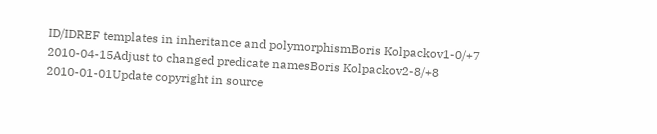ID/IDREF templates in inheritance and polymorphismBoris Kolpackov1-0/+7
2010-04-15Adjust to changed predicate namesBoris Kolpackov2-8/+8
2010-01-01Update copyright in source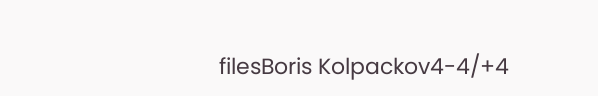filesBoris Kolpackov4-4/+4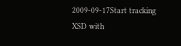2009-09-17Start tracking XSD with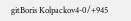gitBoris Kolpackov4-0/+945